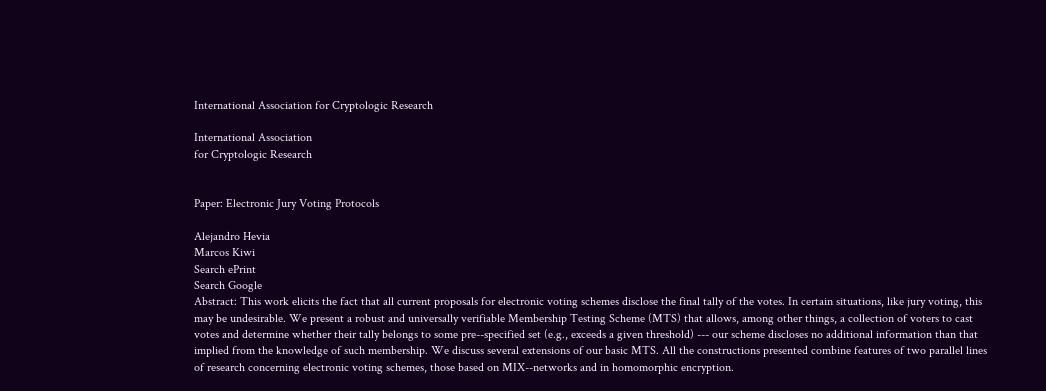International Association for Cryptologic Research

International Association
for Cryptologic Research


Paper: Electronic Jury Voting Protocols

Alejandro Hevia
Marcos Kiwi
Search ePrint
Search Google
Abstract: This work elicits the fact that all current proposals for electronic voting schemes disclose the final tally of the votes. In certain situations, like jury voting, this may be undesirable. We present a robust and universally verifiable Membership Testing Scheme (MTS) that allows, among other things, a collection of voters to cast votes and determine whether their tally belongs to some pre--specified set (e.g., exceeds a given threshold) --- our scheme discloses no additional information than that implied from the knowledge of such membership. We discuss several extensions of our basic MTS. All the constructions presented combine features of two parallel lines of research concerning electronic voting schemes, those based on MIX--networks and in homomorphic encryption.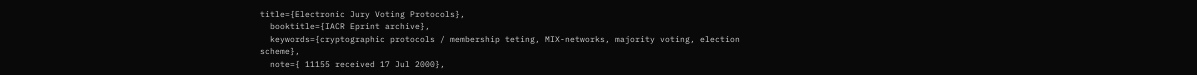title={Electronic Jury Voting Protocols},
  booktitle={IACR Eprint archive},
  keywords={cryptographic protocols / membership teting, MIX-networks, majority voting, election scheme},
  note={ 11155 received 17 Jul 2000},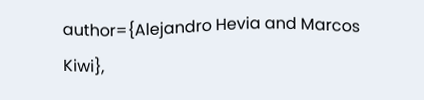author={Alejandro Hevia and Marcos Kiwi},